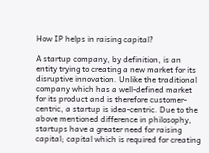How IP helps in raising capital?

A startup company, by definition, is an entity trying to creating a new market for its disruptive innovation. Unlike the traditional company which has a well-defined market for its product and is therefore customer-centric, a startup is idea-centric. Due to the above mentioned difference in philosophy, startups have a greater need for raising capital; capital which is required for creating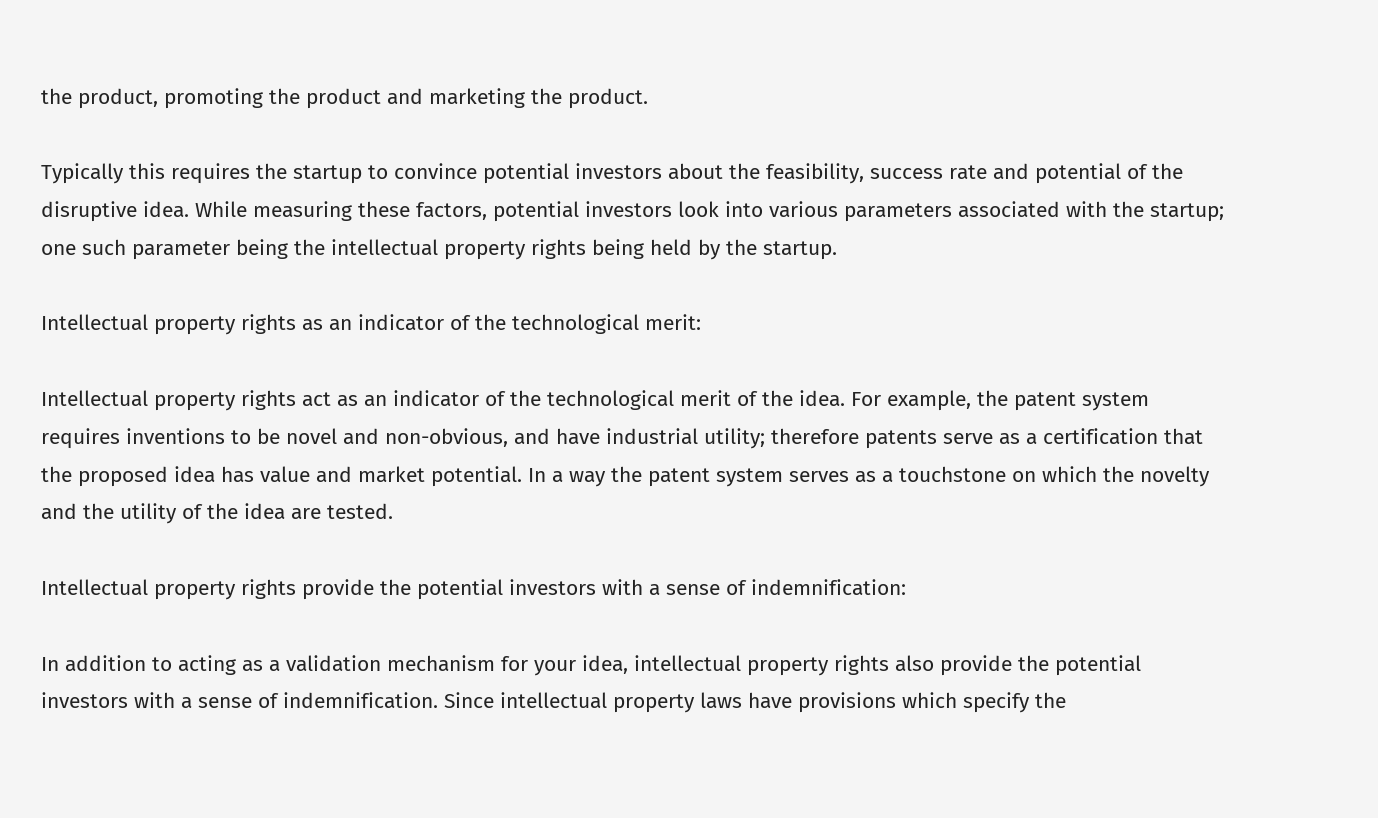the product, promoting the product and marketing the product.

Typically this requires the startup to convince potential investors about the feasibility, success rate and potential of the disruptive idea. While measuring these factors, potential investors look into various parameters associated with the startup; one such parameter being the intellectual property rights being held by the startup.

Intellectual property rights as an indicator of the technological merit:

Intellectual property rights act as an indicator of the technological merit of the idea. For example, the patent system requires inventions to be novel and non-obvious, and have industrial utility; therefore patents serve as a certification that the proposed idea has value and market potential. In a way the patent system serves as a touchstone on which the novelty and the utility of the idea are tested.

Intellectual property rights provide the potential investors with a sense of indemnification:

In addition to acting as a validation mechanism for your idea, intellectual property rights also provide the potential investors with a sense of indemnification. Since intellectual property laws have provisions which specify the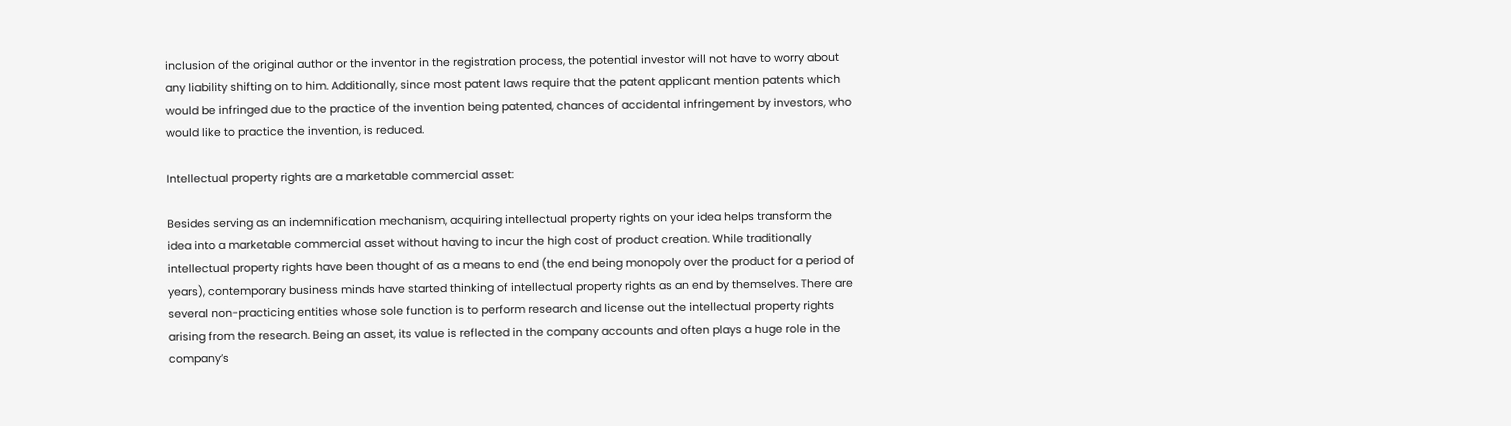inclusion of the original author or the inventor in the registration process, the potential investor will not have to worry about any liability shifting on to him. Additionally, since most patent laws require that the patent applicant mention patents which would be infringed due to the practice of the invention being patented, chances of accidental infringement by investors, who would like to practice the invention, is reduced.

Intellectual property rights are a marketable commercial asset:

Besides serving as an indemnification mechanism, acquiring intellectual property rights on your idea helps transform the idea into a marketable commercial asset without having to incur the high cost of product creation. While traditionally intellectual property rights have been thought of as a means to end (the end being monopoly over the product for a period of years), contemporary business minds have started thinking of intellectual property rights as an end by themselves. There are several non-practicing entities whose sole function is to perform research and license out the intellectual property rights arising from the research. Being an asset, its value is reflected in the company accounts and often plays a huge role in the company’s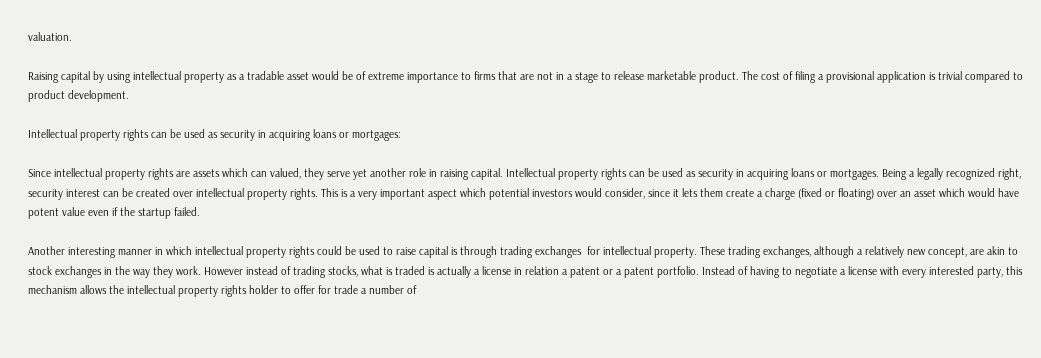valuation.

Raising capital by using intellectual property as a tradable asset would be of extreme importance to firms that are not in a stage to release marketable product. The cost of filing a provisional application is trivial compared to product development.

Intellectual property rights can be used as security in acquiring loans or mortgages:

Since intellectual property rights are assets which can valued, they serve yet another role in raising capital. Intellectual property rights can be used as security in acquiring loans or mortgages. Being a legally recognized right, security interest can be created over intellectual property rights. This is a very important aspect which potential investors would consider, since it lets them create a charge (fixed or floating) over an asset which would have potent value even if the startup failed.

Another interesting manner in which intellectual property rights could be used to raise capital is through trading exchanges  for intellectual property. These trading exchanges, although a relatively new concept, are akin to stock exchanges in the way they work. However instead of trading stocks, what is traded is actually a license in relation a patent or a patent portfolio. Instead of having to negotiate a license with every interested party, this mechanism allows the intellectual property rights holder to offer for trade a number of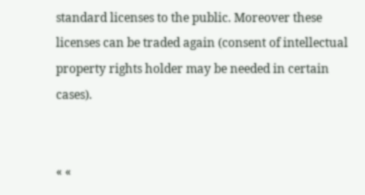standard licenses to the public. Moreover these licenses can be traded again (consent of intellectual property rights holder may be needed in certain cases).


« «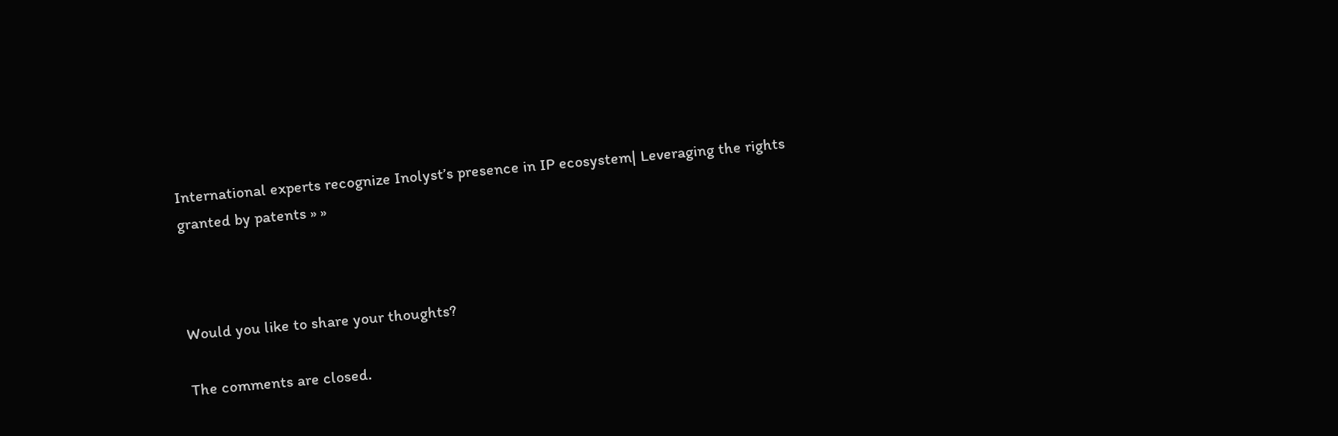International experts recognize Inolyst’s presence in IP ecosystem| Leveraging the rights granted by patents » »



Would you like to share your thoughts?

The comments are closed.